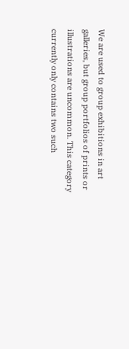We are used to group exhibitions in art galleries, but group portfolios of prints or illustrations are uncommon. This category currently only contains two such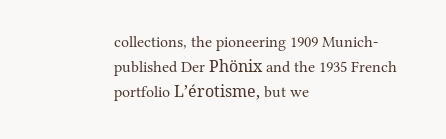collections, the pioneering 1909 Munich-published Der Phönix and the 1935 French portfolio L’érotisme, but we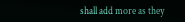shall add more as they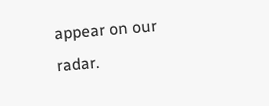appear on our radar.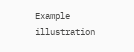Example illustration